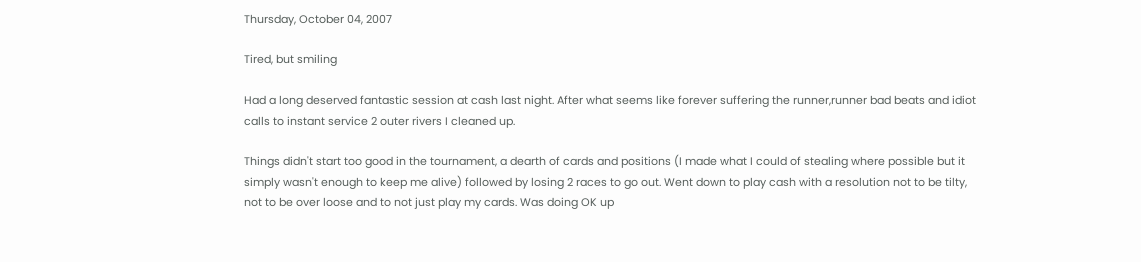Thursday, October 04, 2007

Tired, but smiling

Had a long deserved fantastic session at cash last night. After what seems like forever suffering the runner,runner bad beats and idiot calls to instant service 2 outer rivers I cleaned up.

Things didn't start too good in the tournament, a dearth of cards and positions (I made what I could of stealing where possible but it simply wasn't enough to keep me alive) followed by losing 2 races to go out. Went down to play cash with a resolution not to be tilty, not to be over loose and to not just play my cards. Was doing OK up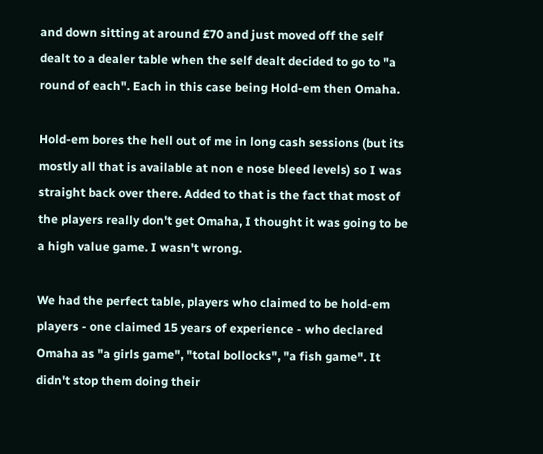and down sitting at around £70 and just moved off the self dealt to a dealer table when the self dealt decided to go to "a round of each". Each in this case being Hold-em then Omaha.

Hold-em bores the hell out of me in long cash sessions (but its mostly all that is available at non e nose bleed levels) so I was straight back over there. Added to that is the fact that most of the players really don't get Omaha, I thought it was going to be a high value game. I wasn't wrong.

We had the perfect table, players who claimed to be hold-em players - one claimed 15 years of experience - who declared Omaha as "a girls game", "total bollocks", "a fish game". It didn't stop them doing their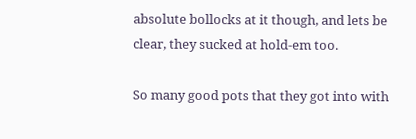absolute bollocks at it though, and lets be clear, they sucked at hold-em too.

So many good pots that they got into with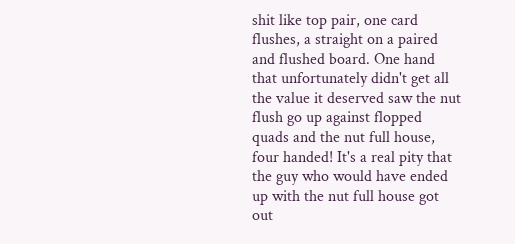shit like top pair, one card flushes, a straight on a paired and flushed board. One hand that unfortunately didn't get all the value it deserved saw the nut flush go up against flopped quads and the nut full house, four handed! It's a real pity that the guy who would have ended up with the nut full house got out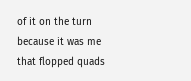of it on the turn because it was me that flopped quads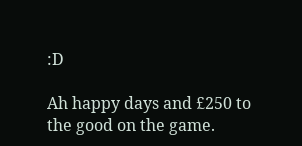:D

Ah happy days and £250 to the good on the game.